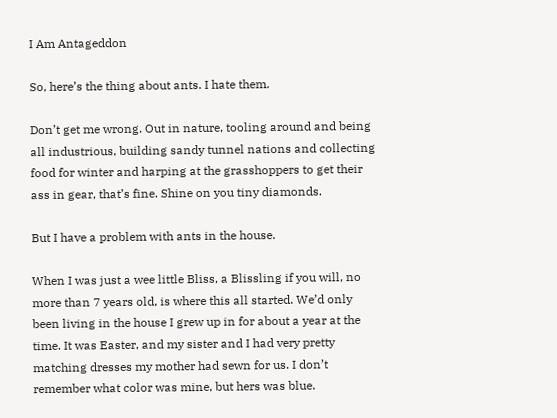I Am Antageddon

So, here’s the thing about ants. I hate them.

Don’t get me wrong. Out in nature, tooling around and being all industrious, building sandy tunnel nations and collecting food for winter and harping at the grasshoppers to get their ass in gear, that’s fine. Shine on you tiny diamonds.

But I have a problem with ants in the house.

When I was just a wee little Bliss, a Blissling if you will, no more than 7 years old, is where this all started. We’d only been living in the house I grew up in for about a year at the time. It was Easter, and my sister and I had very pretty matching dresses my mother had sewn for us. I don’t remember what color was mine, but hers was blue.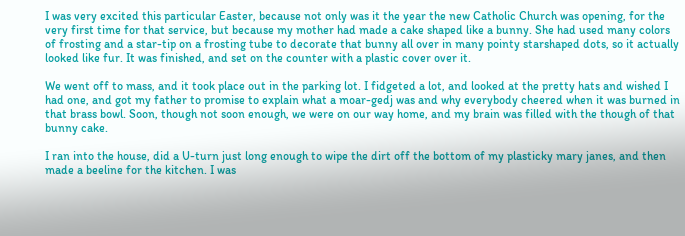I was very excited this particular Easter, because not only was it the year the new Catholic Church was opening, for the very first time for that service, but because my mother had made a cake shaped like a bunny. She had used many colors of frosting and a star-tip on a frosting tube to decorate that bunny all over in many pointy starshaped dots, so it actually looked like fur. It was finished, and set on the counter with a plastic cover over it.

We went off to mass, and it took place out in the parking lot. I fidgeted a lot, and looked at the pretty hats and wished I had one, and got my father to promise to explain what a moar-gedj was and why everybody cheered when it was burned in that brass bowl. Soon, though not soon enough, we were on our way home, and my brain was filled with the though of that bunny cake.

I ran into the house, did a U-turn just long enough to wipe the dirt off the bottom of my plasticky mary janes, and then made a beeline for the kitchen. I was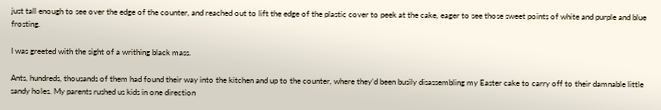just tall enough to see over the edge of the counter, and reached out to lift the edge of the plastic cover to peek at the cake, eager to see those sweet points of white and purple and blue frosting.

I was greeted with the sight of a writhing black mass.

Ants, hundreds, thousands of them had found their way into the kitchen and up to the counter, where they’d been busily disassembling my Easter cake to carry off to their damnable little sandy holes. My parents rushed us kids in one direction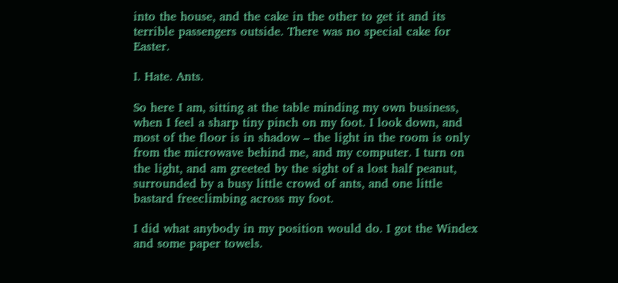into the house, and the cake in the other to get it and its terrible passengers outside. There was no special cake for Easter.

I. Hate. Ants.

So here I am, sitting at the table minding my own business, when I feel a sharp tiny pinch on my foot. I look down, and most of the floor is in shadow – the light in the room is only from the microwave behind me, and my computer. I turn on the light, and am greeted by the sight of a lost half peanut, surrounded by a busy little crowd of ants, and one little bastard freeclimbing across my foot.

I did what anybody in my position would do. I got the Windex and some paper towels.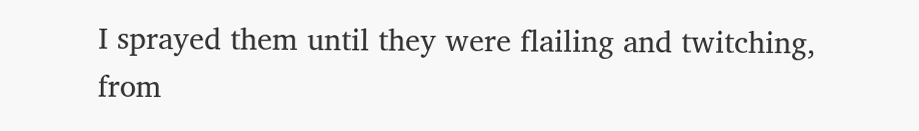I sprayed them until they were flailing and twitching, from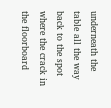underneath the table all the way back to the spot where the crack in the floorboard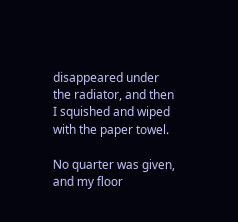disappeared under the radiator, and then I squished and wiped with the paper towel.

No quarter was given, and my floor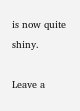is now quite shiny.

Leave a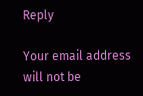Reply

Your email address will not be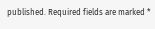published. Required fields are marked *